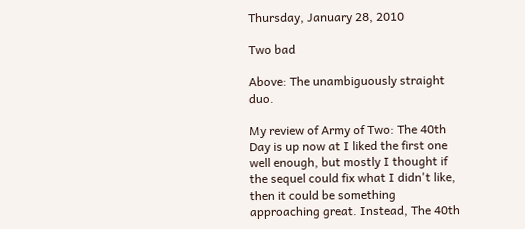Thursday, January 28, 2010

Two bad

Above: The unambiguously straight duo.

My review of Army of Two: The 40th Day is up now at I liked the first one well enough, but mostly I thought if the sequel could fix what I didn't like, then it could be something approaching great. Instead, The 40th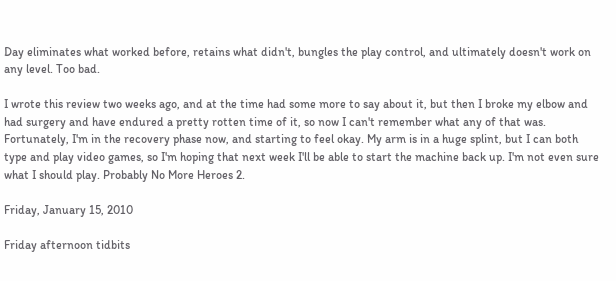Day eliminates what worked before, retains what didn't, bungles the play control, and ultimately doesn't work on any level. Too bad.

I wrote this review two weeks ago, and at the time had some more to say about it, but then I broke my elbow and had surgery and have endured a pretty rotten time of it, so now I can't remember what any of that was. Fortunately, I'm in the recovery phase now, and starting to feel okay. My arm is in a huge splint, but I can both type and play video games, so I'm hoping that next week I'll be able to start the machine back up. I'm not even sure what I should play. Probably No More Heroes 2.

Friday, January 15, 2010

Friday afternoon tidbits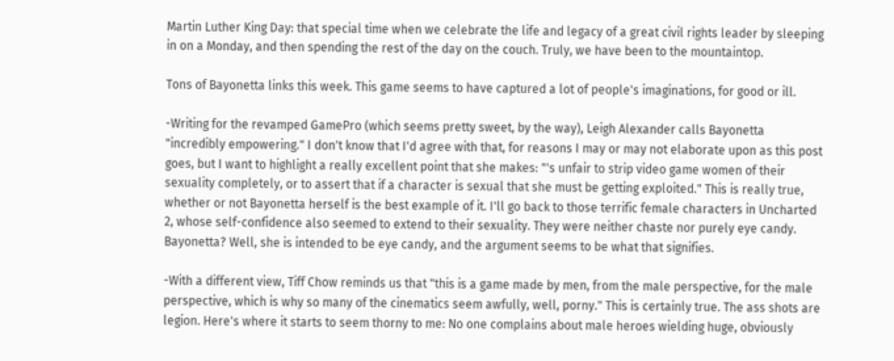Martin Luther King Day: that special time when we celebrate the life and legacy of a great civil rights leader by sleeping in on a Monday, and then spending the rest of the day on the couch. Truly, we have been to the mountaintop.

Tons of Bayonetta links this week. This game seems to have captured a lot of people's imaginations, for good or ill.

-Writing for the revamped GamePro (which seems pretty sweet, by the way), Leigh Alexander calls Bayonetta "incredibly empowering." I don't know that I'd agree with that, for reasons I may or may not elaborate upon as this post goes, but I want to highlight a really excellent point that she makes: "'s unfair to strip video game women of their sexuality completely, or to assert that if a character is sexual that she must be getting exploited." This is really true, whether or not Bayonetta herself is the best example of it. I'll go back to those terrific female characters in Uncharted 2, whose self-confidence also seemed to extend to their sexuality. They were neither chaste nor purely eye candy. Bayonetta? Well, she is intended to be eye candy, and the argument seems to be what that signifies.

-With a different view, Tiff Chow reminds us that "this is a game made by men, from the male perspective, for the male perspective, which is why so many of the cinematics seem awfully, well, porny." This is certainly true. The ass shots are legion. Here's where it starts to seem thorny to me: No one complains about male heroes wielding huge, obviously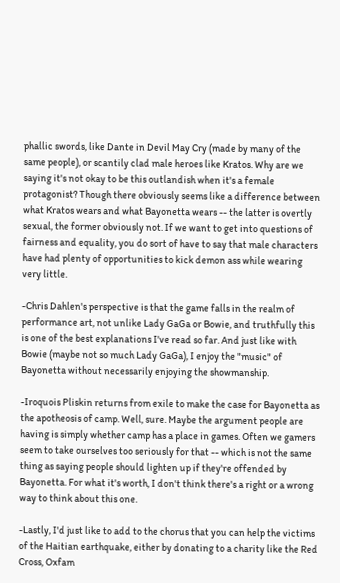phallic swords, like Dante in Devil May Cry (made by many of the same people), or scantily clad male heroes like Kratos. Why are we saying it's not okay to be this outlandish when it's a female protagonist? Though there obviously seems like a difference between what Kratos wears and what Bayonetta wears -- the latter is overtly sexual, the former obviously not. If we want to get into questions of fairness and equality, you do sort of have to say that male characters have had plenty of opportunities to kick demon ass while wearing very little.

-Chris Dahlen's perspective is that the game falls in the realm of performance art, not unlike Lady GaGa or Bowie, and truthfully this is one of the best explanations I've read so far. And just like with Bowie (maybe not so much Lady GaGa), I enjoy the "music" of Bayonetta without necessarily enjoying the showmanship.

-Iroquois Pliskin returns from exile to make the case for Bayonetta as the apotheosis of camp. Well, sure. Maybe the argument people are having is simply whether camp has a place in games. Often we gamers seem to take ourselves too seriously for that -- which is not the same thing as saying people should lighten up if they're offended by Bayonetta. For what it's worth, I don't think there's a right or a wrong way to think about this one.

-Lastly, I'd just like to add to the chorus that you can help the victims of the Haitian earthquake, either by donating to a charity like the Red Cross, Oxfam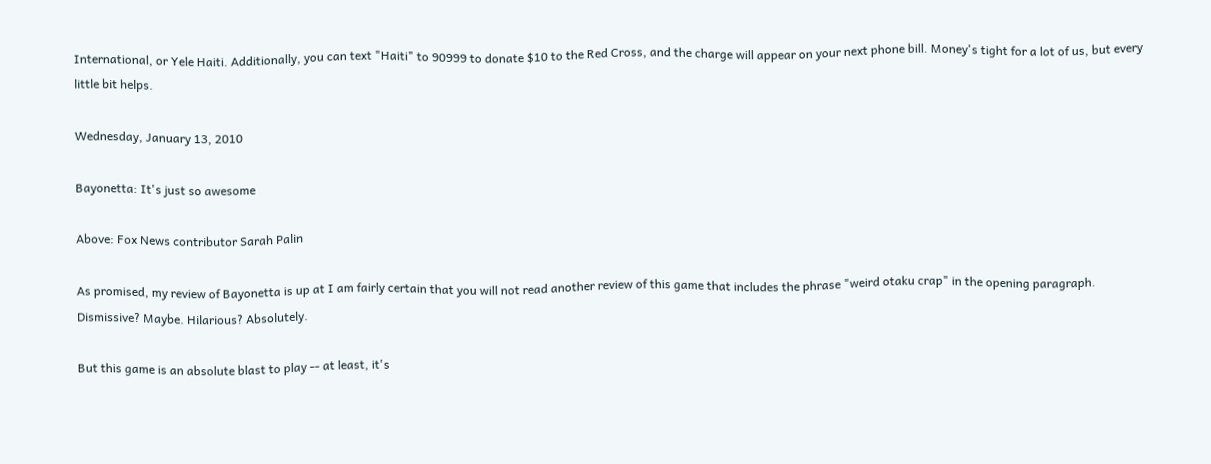International, or Yele Haiti. Additionally, you can text "Haiti" to 90999 to donate $10 to the Red Cross, and the charge will appear on your next phone bill. Money's tight for a lot of us, but every little bit helps.

Wednesday, January 13, 2010

Bayonetta: It's just so awesome

Above: Fox News contributor Sarah Palin

As promised, my review of Bayonetta is up at I am fairly certain that you will not read another review of this game that includes the phrase "weird otaku crap" in the opening paragraph. Dismissive? Maybe. Hilarious? Absolutely.

But this game is an absolute blast to play -- at least, it's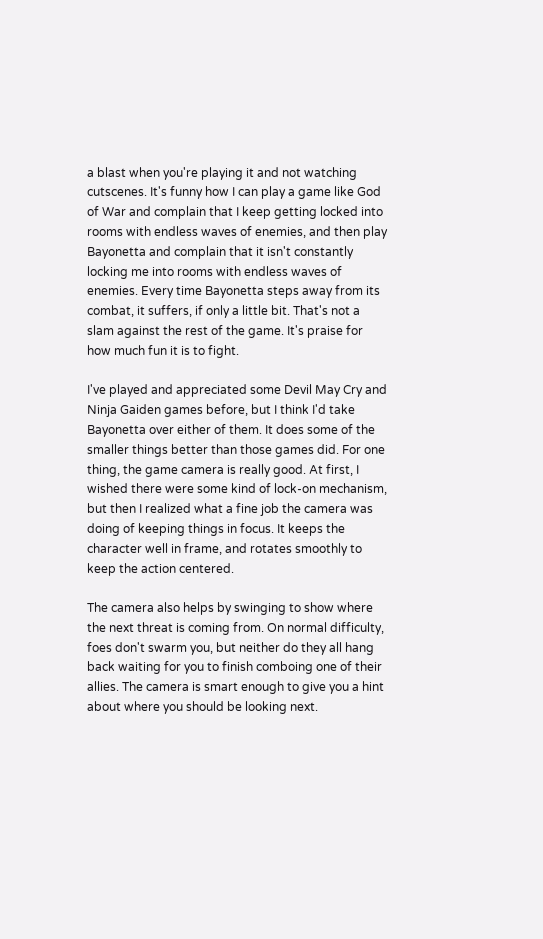a blast when you're playing it and not watching cutscenes. It's funny how I can play a game like God of War and complain that I keep getting locked into rooms with endless waves of enemies, and then play Bayonetta and complain that it isn't constantly locking me into rooms with endless waves of enemies. Every time Bayonetta steps away from its combat, it suffers, if only a little bit. That's not a slam against the rest of the game. It's praise for how much fun it is to fight.

I've played and appreciated some Devil May Cry and Ninja Gaiden games before, but I think I'd take Bayonetta over either of them. It does some of the smaller things better than those games did. For one thing, the game camera is really good. At first, I wished there were some kind of lock-on mechanism, but then I realized what a fine job the camera was doing of keeping things in focus. It keeps the character well in frame, and rotates smoothly to keep the action centered.

The camera also helps by swinging to show where the next threat is coming from. On normal difficulty, foes don't swarm you, but neither do they all hang back waiting for you to finish comboing one of their allies. The camera is smart enough to give you a hint about where you should be looking next.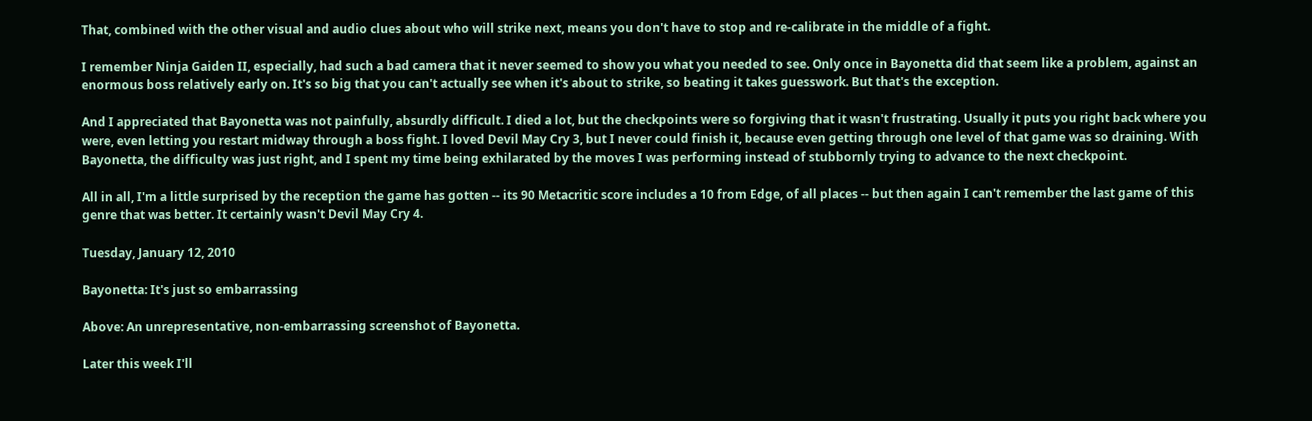That, combined with the other visual and audio clues about who will strike next, means you don't have to stop and re-calibrate in the middle of a fight.

I remember Ninja Gaiden II, especially, had such a bad camera that it never seemed to show you what you needed to see. Only once in Bayonetta did that seem like a problem, against an enormous boss relatively early on. It's so big that you can't actually see when it's about to strike, so beating it takes guesswork. But that's the exception.

And I appreciated that Bayonetta was not painfully, absurdly difficult. I died a lot, but the checkpoints were so forgiving that it wasn't frustrating. Usually it puts you right back where you were, even letting you restart midway through a boss fight. I loved Devil May Cry 3, but I never could finish it, because even getting through one level of that game was so draining. With Bayonetta, the difficulty was just right, and I spent my time being exhilarated by the moves I was performing instead of stubbornly trying to advance to the next checkpoint.

All in all, I'm a little surprised by the reception the game has gotten -- its 90 Metacritic score includes a 10 from Edge, of all places -- but then again I can't remember the last game of this genre that was better. It certainly wasn't Devil May Cry 4.

Tuesday, January 12, 2010

Bayonetta: It's just so embarrassing

Above: An unrepresentative, non-embarrassing screenshot of Bayonetta.

Later this week I'll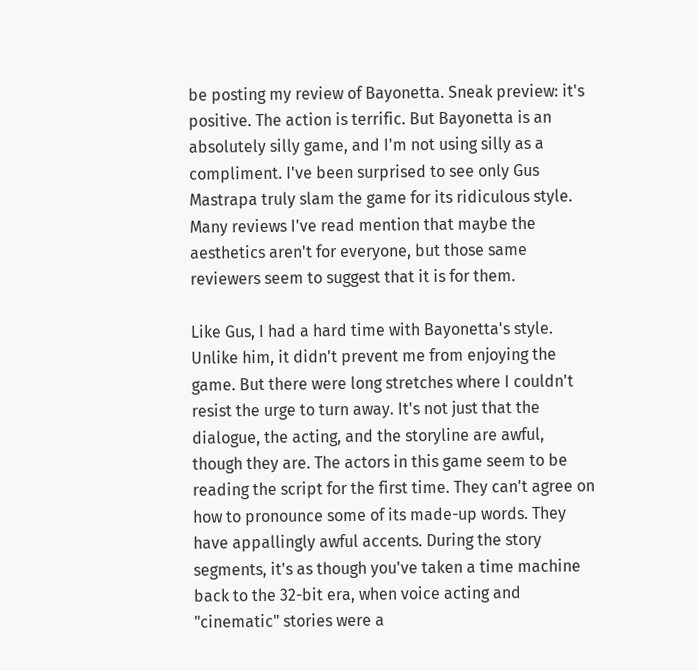be posting my review of Bayonetta. Sneak preview: it's positive. The action is terrific. But Bayonetta is an absolutely silly game, and I'm not using silly as a compliment. I've been surprised to see only Gus Mastrapa truly slam the game for its ridiculous style. Many reviews I've read mention that maybe the aesthetics aren't for everyone, but those same reviewers seem to suggest that it is for them.

Like Gus, I had a hard time with Bayonetta's style. Unlike him, it didn't prevent me from enjoying the game. But there were long stretches where I couldn't resist the urge to turn away. It's not just that the dialogue, the acting, and the storyline are awful, though they are. The actors in this game seem to be reading the script for the first time. They can't agree on how to pronounce some of its made-up words. They have appallingly awful accents. During the story segments, it's as though you've taken a time machine back to the 32-bit era, when voice acting and "cinematic" stories were a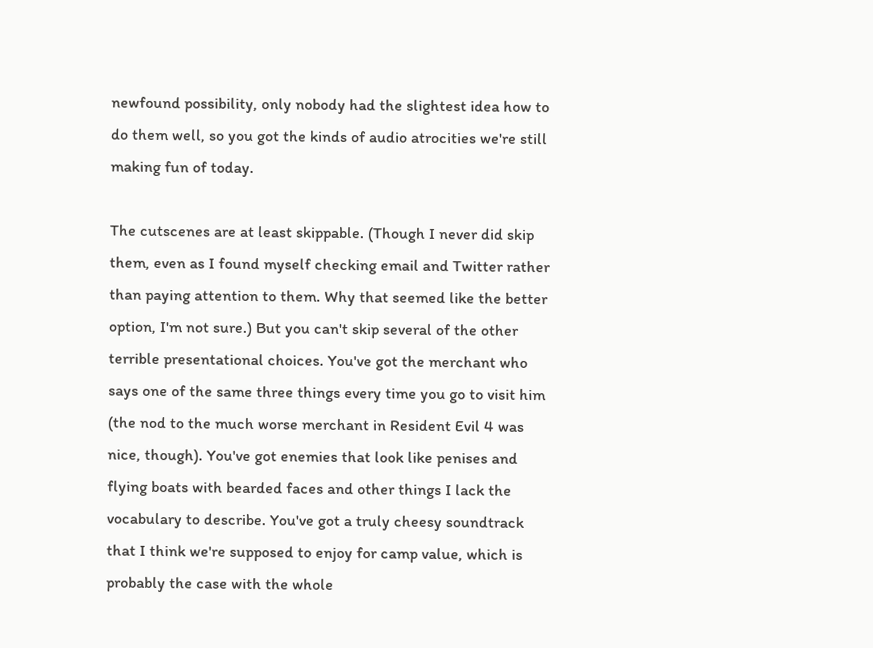newfound possibility, only nobody had the slightest idea how to do them well, so you got the kinds of audio atrocities we're still making fun of today.

The cutscenes are at least skippable. (Though I never did skip them, even as I found myself checking email and Twitter rather than paying attention to them. Why that seemed like the better option, I'm not sure.) But you can't skip several of the other terrible presentational choices. You've got the merchant who says one of the same three things every time you go to visit him (the nod to the much worse merchant in Resident Evil 4 was nice, though). You've got enemies that look like penises and flying boats with bearded faces and other things I lack the vocabulary to describe. You've got a truly cheesy soundtrack that I think we're supposed to enjoy for camp value, which is probably the case with the whole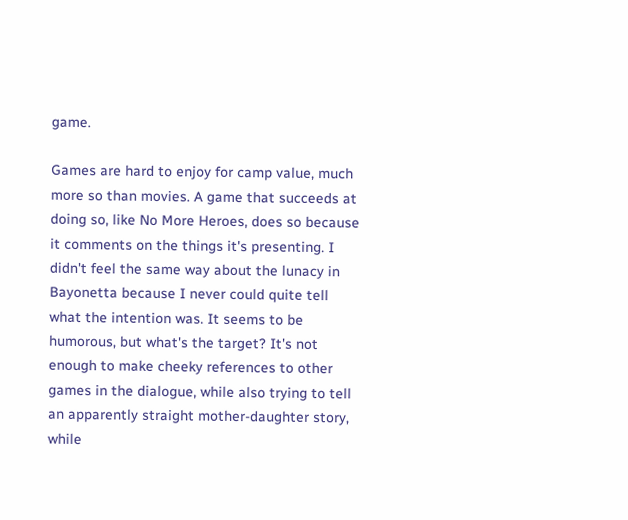game.

Games are hard to enjoy for camp value, much more so than movies. A game that succeeds at doing so, like No More Heroes, does so because it comments on the things it's presenting. I didn't feel the same way about the lunacy in Bayonetta because I never could quite tell what the intention was. It seems to be humorous, but what's the target? It's not enough to make cheeky references to other games in the dialogue, while also trying to tell an apparently straight mother-daughter story, while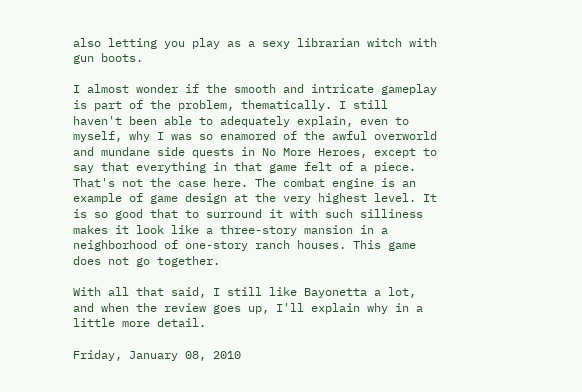also letting you play as a sexy librarian witch with gun boots.

I almost wonder if the smooth and intricate gameplay is part of the problem, thematically. I still haven't been able to adequately explain, even to myself, why I was so enamored of the awful overworld and mundane side quests in No More Heroes, except to say that everything in that game felt of a piece. That's not the case here. The combat engine is an example of game design at the very highest level. It is so good that to surround it with such silliness makes it look like a three-story mansion in a neighborhood of one-story ranch houses. This game does not go together.

With all that said, I still like Bayonetta a lot, and when the review goes up, I'll explain why in a little more detail.

Friday, January 08, 2010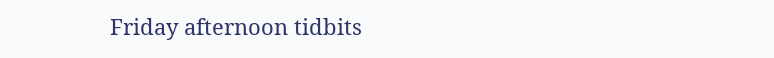Friday afternoon tidbits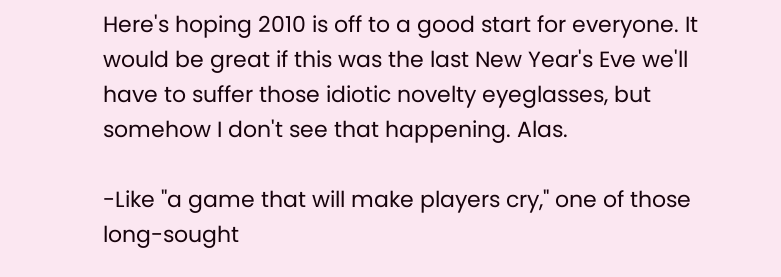Here's hoping 2010 is off to a good start for everyone. It would be great if this was the last New Year's Eve we'll have to suffer those idiotic novelty eyeglasses, but somehow I don't see that happening. Alas.

-Like "a game that will make players cry," one of those long-sought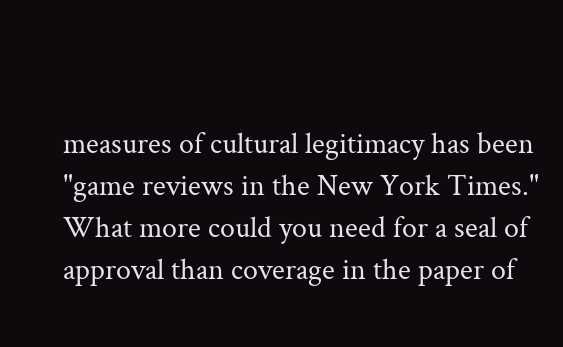measures of cultural legitimacy has been "game reviews in the New York Times." What more could you need for a seal of approval than coverage in the paper of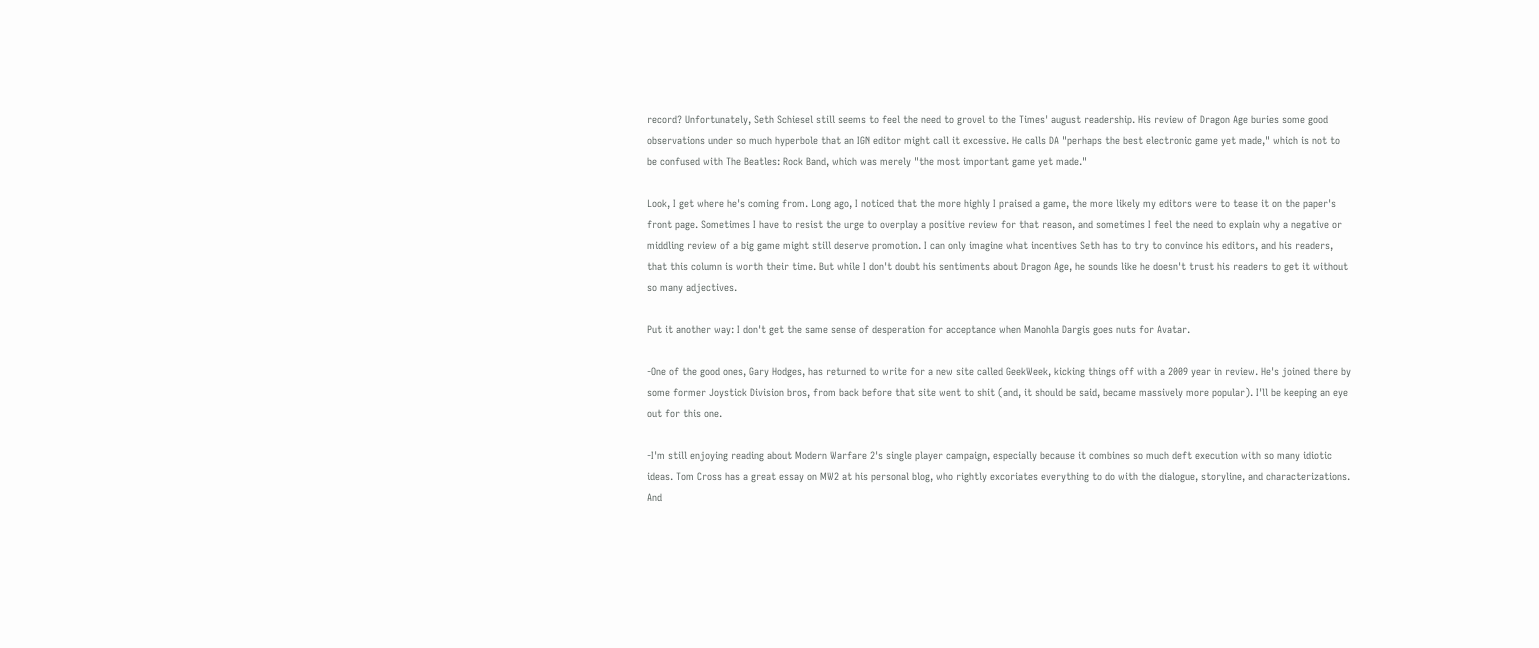record? Unfortunately, Seth Schiesel still seems to feel the need to grovel to the Times' august readership. His review of Dragon Age buries some good observations under so much hyperbole that an IGN editor might call it excessive. He calls DA "perhaps the best electronic game yet made," which is not to be confused with The Beatles: Rock Band, which was merely "the most important game yet made."

Look, I get where he's coming from. Long ago, I noticed that the more highly I praised a game, the more likely my editors were to tease it on the paper's front page. Sometimes I have to resist the urge to overplay a positive review for that reason, and sometimes I feel the need to explain why a negative or middling review of a big game might still deserve promotion. I can only imagine what incentives Seth has to try to convince his editors, and his readers, that this column is worth their time. But while I don't doubt his sentiments about Dragon Age, he sounds like he doesn't trust his readers to get it without so many adjectives.

Put it another way: I don't get the same sense of desperation for acceptance when Manohla Dargis goes nuts for Avatar.

-One of the good ones, Gary Hodges, has returned to write for a new site called GeekWeek, kicking things off with a 2009 year in review. He's joined there by some former Joystick Division bros, from back before that site went to shit (and, it should be said, became massively more popular). I'll be keeping an eye out for this one.

-I'm still enjoying reading about Modern Warfare 2's single player campaign, especially because it combines so much deft execution with so many idiotic ideas. Tom Cross has a great essay on MW2 at his personal blog, who rightly excoriates everything to do with the dialogue, storyline, and characterizations. And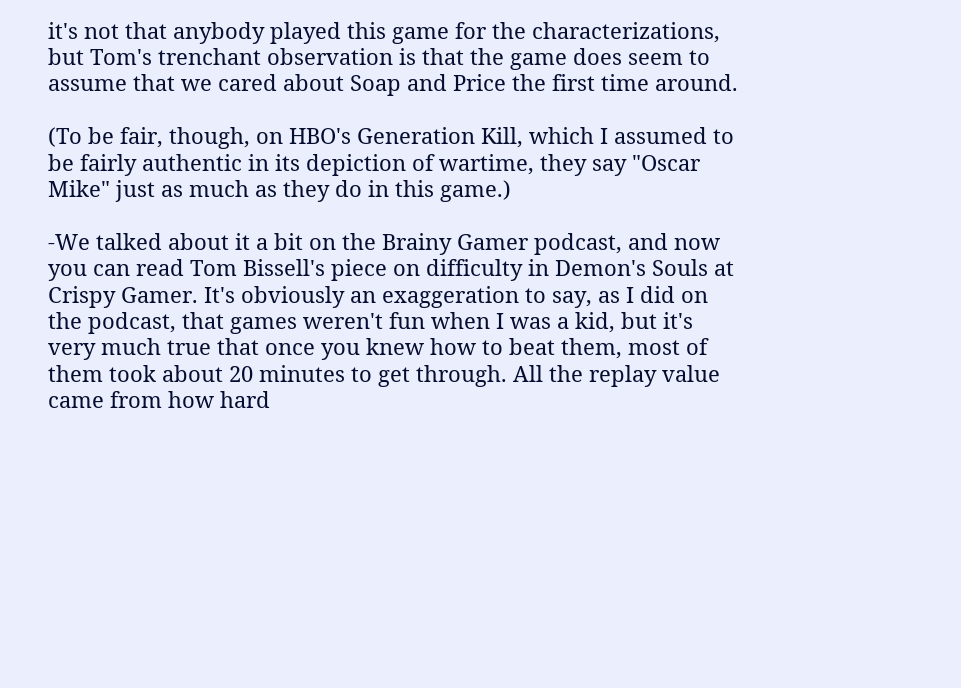it's not that anybody played this game for the characterizations, but Tom's trenchant observation is that the game does seem to assume that we cared about Soap and Price the first time around.

(To be fair, though, on HBO's Generation Kill, which I assumed to be fairly authentic in its depiction of wartime, they say "Oscar Mike" just as much as they do in this game.)

-We talked about it a bit on the Brainy Gamer podcast, and now you can read Tom Bissell's piece on difficulty in Demon's Souls at Crispy Gamer. It's obviously an exaggeration to say, as I did on the podcast, that games weren't fun when I was a kid, but it's very much true that once you knew how to beat them, most of them took about 20 minutes to get through. All the replay value came from how hard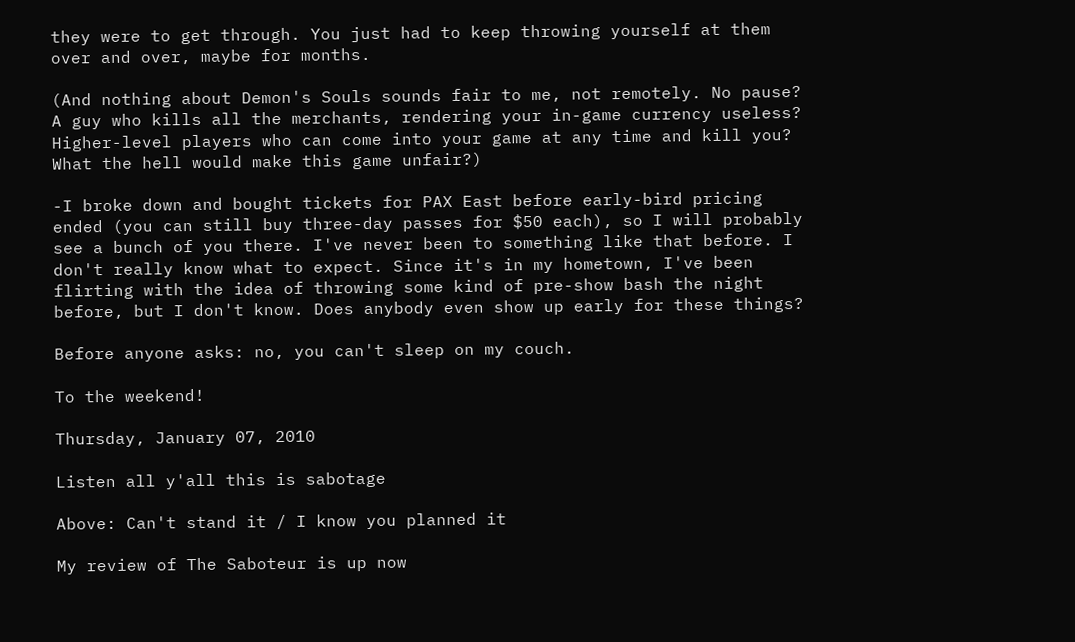they were to get through. You just had to keep throwing yourself at them over and over, maybe for months.

(And nothing about Demon's Souls sounds fair to me, not remotely. No pause? A guy who kills all the merchants, rendering your in-game currency useless? Higher-level players who can come into your game at any time and kill you? What the hell would make this game unfair?)

-I broke down and bought tickets for PAX East before early-bird pricing ended (you can still buy three-day passes for $50 each), so I will probably see a bunch of you there. I've never been to something like that before. I don't really know what to expect. Since it's in my hometown, I've been flirting with the idea of throwing some kind of pre-show bash the night before, but I don't know. Does anybody even show up early for these things?

Before anyone asks: no, you can't sleep on my couch.

To the weekend!

Thursday, January 07, 2010

Listen all y'all this is sabotage

Above: Can't stand it / I know you planned it

My review of The Saboteur is up now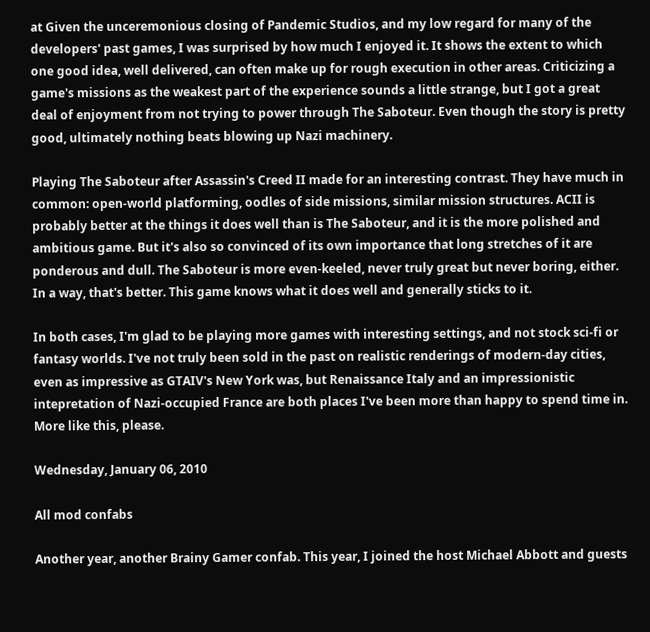at Given the unceremonious closing of Pandemic Studios, and my low regard for many of the developers' past games, I was surprised by how much I enjoyed it. It shows the extent to which one good idea, well delivered, can often make up for rough execution in other areas. Criticizing a game's missions as the weakest part of the experience sounds a little strange, but I got a great deal of enjoyment from not trying to power through The Saboteur. Even though the story is pretty good, ultimately nothing beats blowing up Nazi machinery.

Playing The Saboteur after Assassin's Creed II made for an interesting contrast. They have much in common: open-world platforming, oodles of side missions, similar mission structures. ACII is probably better at the things it does well than is The Saboteur, and it is the more polished and ambitious game. But it's also so convinced of its own importance that long stretches of it are ponderous and dull. The Saboteur is more even-keeled, never truly great but never boring, either. In a way, that's better. This game knows what it does well and generally sticks to it.

In both cases, I'm glad to be playing more games with interesting settings, and not stock sci-fi or fantasy worlds. I've not truly been sold in the past on realistic renderings of modern-day cities, even as impressive as GTAIV's New York was, but Renaissance Italy and an impressionistic intepretation of Nazi-occupied France are both places I've been more than happy to spend time in. More like this, please.

Wednesday, January 06, 2010

All mod confabs

Another year, another Brainy Gamer confab. This year, I joined the host Michael Abbott and guests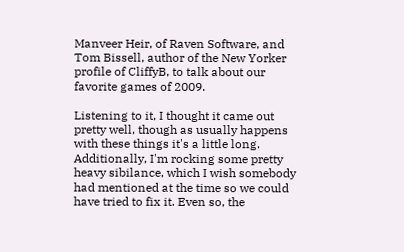Manveer Heir, of Raven Software, and Tom Bissell, author of the New Yorker profile of CliffyB, to talk about our favorite games of 2009.

Listening to it, I thought it came out pretty well, though as usually happens with these things it's a little long. Additionally, I'm rocking some pretty heavy sibilance, which I wish somebody had mentioned at the time so we could have tried to fix it. Even so, the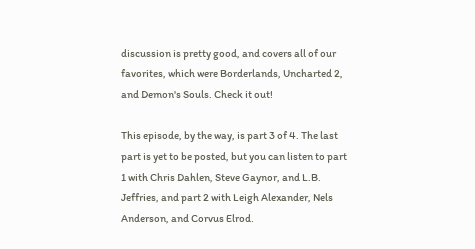discussion is pretty good, and covers all of our favorites, which were Borderlands, Uncharted 2, and Demon's Souls. Check it out!

This episode, by the way, is part 3 of 4. The last part is yet to be posted, but you can listen to part 1 with Chris Dahlen, Steve Gaynor, and L.B. Jeffries, and part 2 with Leigh Alexander, Nels Anderson, and Corvus Elrod.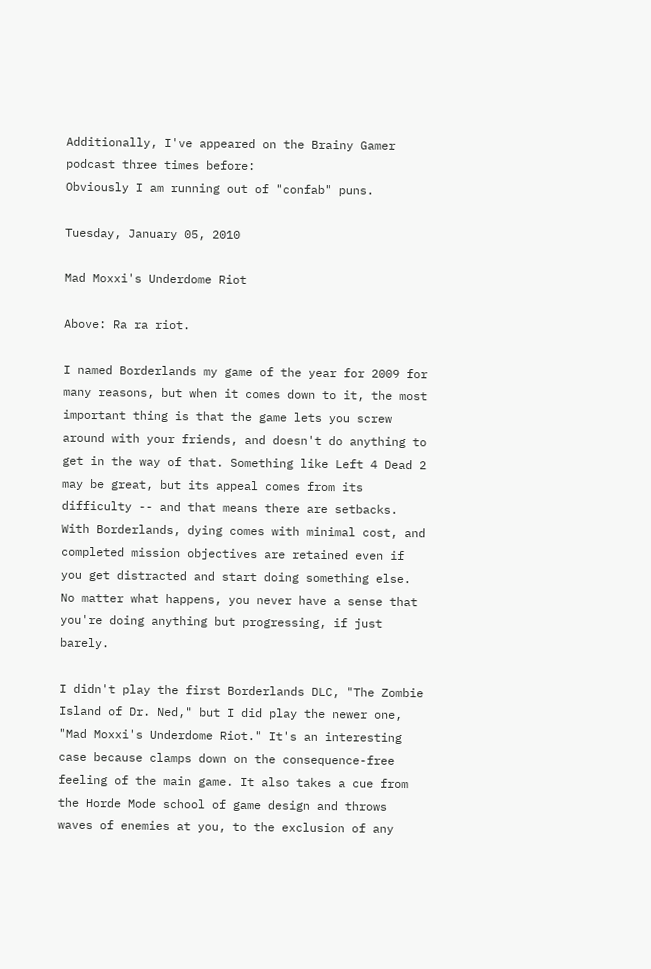Additionally, I've appeared on the Brainy Gamer podcast three times before:
Obviously I am running out of "confab" puns.

Tuesday, January 05, 2010

Mad Moxxi's Underdome Riot

Above: Ra ra riot.

I named Borderlands my game of the year for 2009 for many reasons, but when it comes down to it, the most important thing is that the game lets you screw around with your friends, and doesn't do anything to get in the way of that. Something like Left 4 Dead 2 may be great, but its appeal comes from its difficulty -- and that means there are setbacks. With Borderlands, dying comes with minimal cost, and completed mission objectives are retained even if you get distracted and start doing something else. No matter what happens, you never have a sense that you're doing anything but progressing, if just barely.

I didn't play the first Borderlands DLC, "The Zombie Island of Dr. Ned," but I did play the newer one, "Mad Moxxi's Underdome Riot." It's an interesting case because clamps down on the consequence-free feeling of the main game. It also takes a cue from the Horde Mode school of game design and throws waves of enemies at you, to the exclusion of any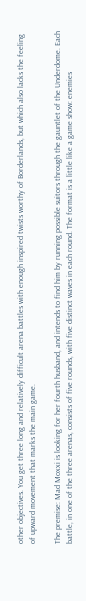other objectives. You get three long and relatively difficult arena battles with enough inspired twists worthy of Borderlands, but which also lacks the feeling of upward movement that marks the main game.

The premise: Mad Moxxi is looking for her fourth husband, and intends to find him by running possible suitors through the gauntlet of the Underdome. Each battle, in one of the three arenas, consists of five rounds, with five distinct waves in each round. The format is a little like a game show: enemies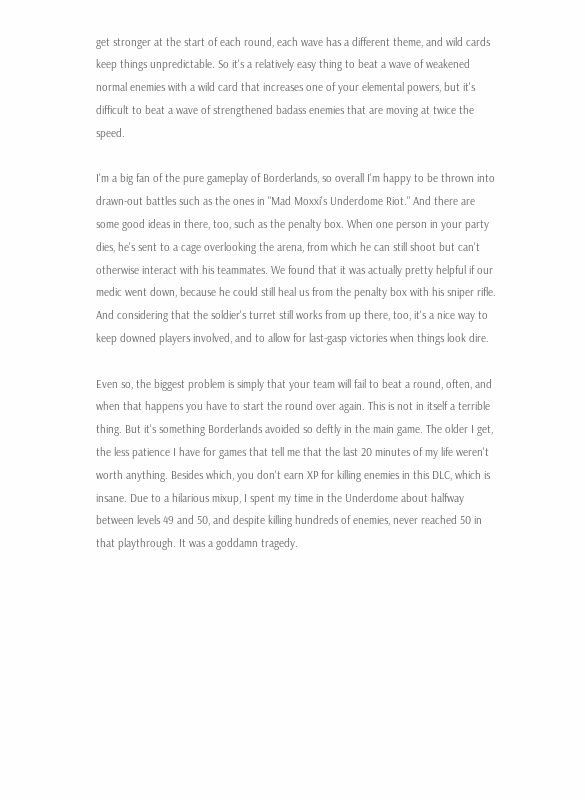get stronger at the start of each round, each wave has a different theme, and wild cards keep things unpredictable. So it's a relatively easy thing to beat a wave of weakened normal enemies with a wild card that increases one of your elemental powers, but it's difficult to beat a wave of strengthened badass enemies that are moving at twice the speed.

I'm a big fan of the pure gameplay of Borderlands, so overall I'm happy to be thrown into drawn-out battles such as the ones in "Mad Moxxi's Underdome Riot." And there are some good ideas in there, too, such as the penalty box. When one person in your party dies, he's sent to a cage overlooking the arena, from which he can still shoot but can't otherwise interact with his teammates. We found that it was actually pretty helpful if our medic went down, because he could still heal us from the penalty box with his sniper rifle. And considering that the soldier's turret still works from up there, too, it's a nice way to keep downed players involved, and to allow for last-gasp victories when things look dire.

Even so, the biggest problem is simply that your team will fail to beat a round, often, and when that happens you have to start the round over again. This is not in itself a terrible thing. But it's something Borderlands avoided so deftly in the main game. The older I get, the less patience I have for games that tell me that the last 20 minutes of my life weren't worth anything. Besides which, you don't earn XP for killing enemies in this DLC, which is insane. Due to a hilarious mixup, I spent my time in the Underdome about halfway between levels 49 and 50, and despite killing hundreds of enemies, never reached 50 in that playthrough. It was a goddamn tragedy.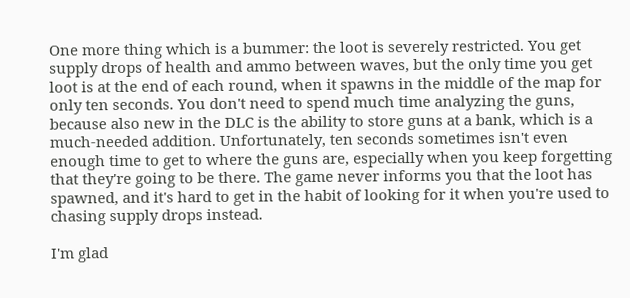One more thing which is a bummer: the loot is severely restricted. You get supply drops of health and ammo between waves, but the only time you get loot is at the end of each round, when it spawns in the middle of the map for only ten seconds. You don't need to spend much time analyzing the guns, because also new in the DLC is the ability to store guns at a bank, which is a much-needed addition. Unfortunately, ten seconds sometimes isn't even enough time to get to where the guns are, especially when you keep forgetting that they're going to be there. The game never informs you that the loot has spawned, and it's hard to get in the habit of looking for it when you're used to chasing supply drops instead.

I'm glad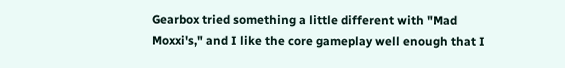Gearbox tried something a little different with "Mad Moxxi's," and I like the core gameplay well enough that I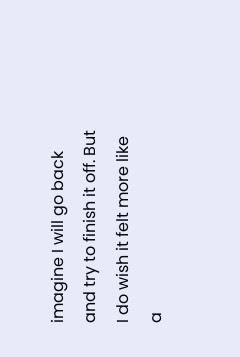imagine I will go back and try to finish it off. But I do wish it felt more like a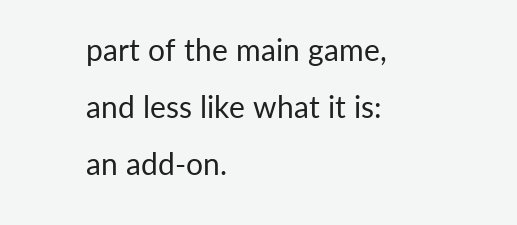part of the main game, and less like what it is: an add-on.